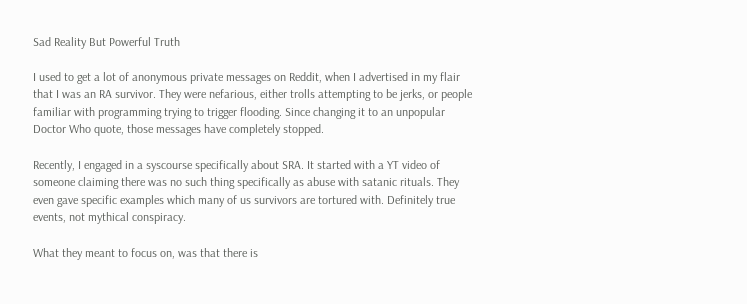Sad Reality But Powerful Truth

I used to get a lot of anonymous private messages on Reddit, when I advertised in my flair that I was an RA survivor. They were nefarious, either trolls attempting to be jerks, or people familiar with programming trying to trigger flooding. Since changing it to an unpopular Doctor Who quote, those messages have completely stopped.

Recently, I engaged in a syscourse specifically about SRA. It started with a YT video of someone claiming there was no such thing specifically as abuse with satanic rituals. They even gave specific examples which many of us survivors are tortured with. Definitely true events, not mythical conspiracy.

What they meant to focus on, was that there is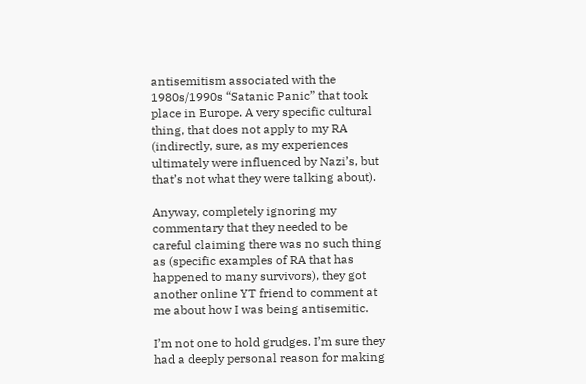antisemitism associated with the 1980s/1990s “Satanic Panic” that took place in Europe. A very specific cultural thing, that does not apply to my RA (indirectly, sure, as my experiences ultimately were influenced by Nazi’s, but that’s not what they were talking about).

Anyway, completely ignoring my commentary that they needed to be careful claiming there was no such thing as (specific examples of RA that has happened to many survivors), they got another online YT friend to comment at me about how I was being antisemitic.

I’m not one to hold grudges. I’m sure they had a deeply personal reason for making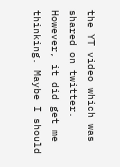the YT video which was shared on twitter. However, it did get me thinking. Maybe I should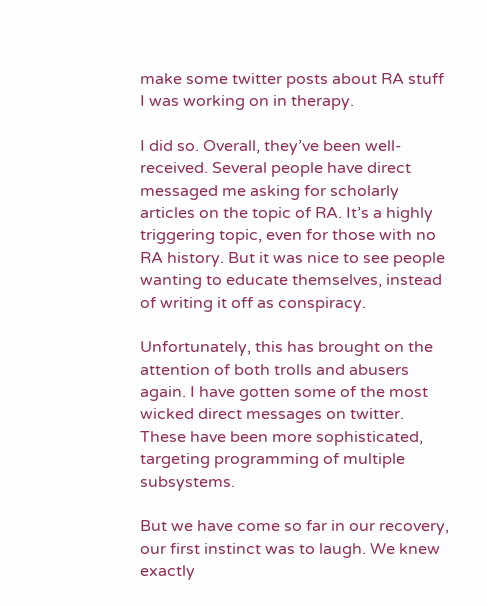make some twitter posts about RA stuff I was working on in therapy.

I did so. Overall, they’ve been well-received. Several people have direct messaged me asking for scholarly articles on the topic of RA. It’s a highly triggering topic, even for those with no RA history. But it was nice to see people wanting to educate themselves, instead of writing it off as conspiracy.

Unfortunately, this has brought on the attention of both trolls and abusers again. I have gotten some of the most wicked direct messages on twitter. These have been more sophisticated, targeting programming of multiple subsystems.

But we have come so far in our recovery, our first instinct was to laugh. We knew exactly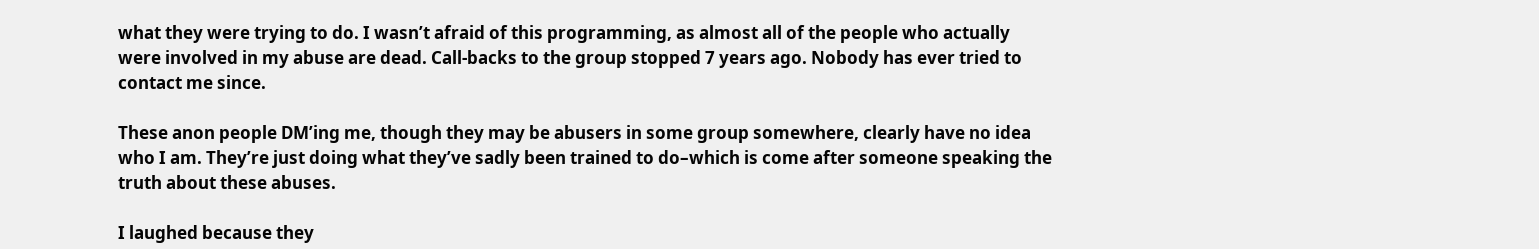what they were trying to do. I wasn’t afraid of this programming, as almost all of the people who actually were involved in my abuse are dead. Call-backs to the group stopped 7 years ago. Nobody has ever tried to contact me since.

These anon people DM’ing me, though they may be abusers in some group somewhere, clearly have no idea who I am. They’re just doing what they’ve sadly been trained to do–which is come after someone speaking the truth about these abuses.

I laughed because they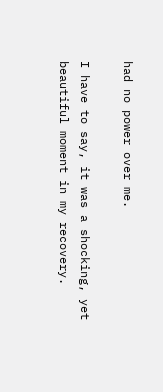had no power over me.

I have to say, it was a shocking, yet beautiful moment in my recovery.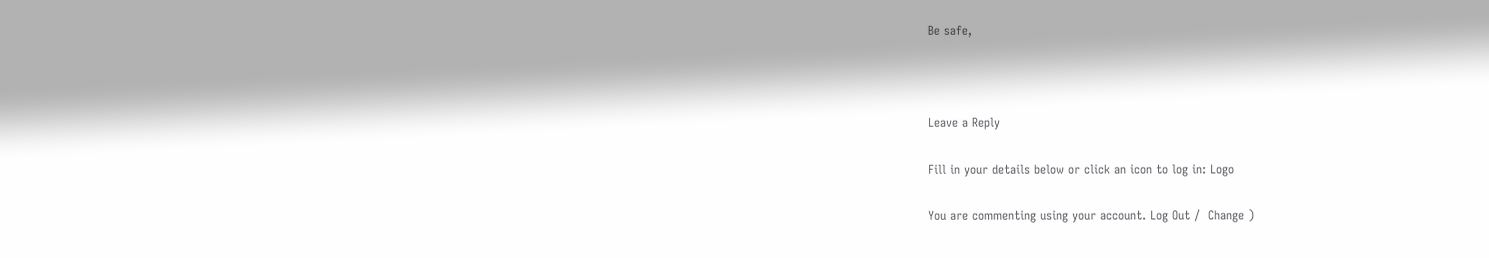Be safe,



Leave a Reply

Fill in your details below or click an icon to log in: Logo

You are commenting using your account. Log Out /  Change )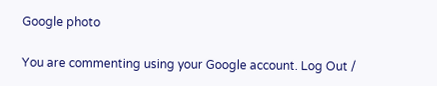Google photo

You are commenting using your Google account. Log Out /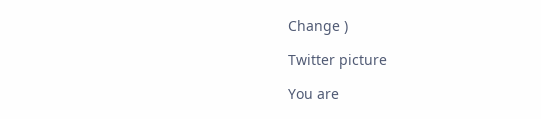Change )

Twitter picture

You are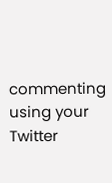commenting using your Twitter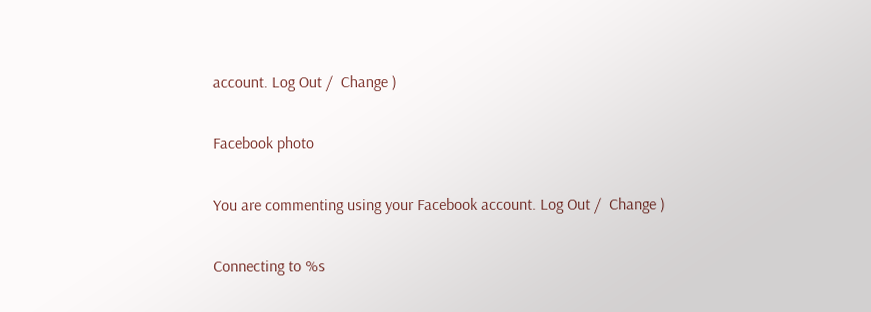account. Log Out /  Change )

Facebook photo

You are commenting using your Facebook account. Log Out /  Change )

Connecting to %s